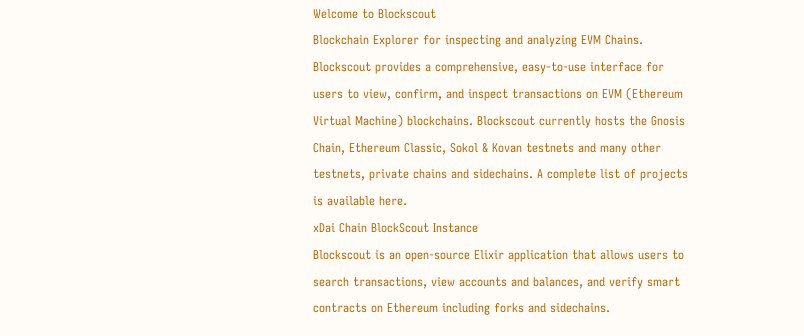Welcome to Blockscout
Blockchain Explorer for inspecting and analyzing EVM Chains.
Blockscout provides a comprehensive, easy-to-use interface for users to view, confirm, and inspect transactions on EVM (Ethereum Virtual Machine) blockchains. Blockscout currently hosts the Gnosis Chain, Ethereum Classic, Sokol & Kovan testnets and many other testnets, private chains and sidechains. A complete list of projects is available here.
xDai Chain BlockScout Instance
Blockscout is an open-source Elixir application that allows users to search transactions, view accounts and balances, and verify smart contracts on Ethereum including forks and sidechains.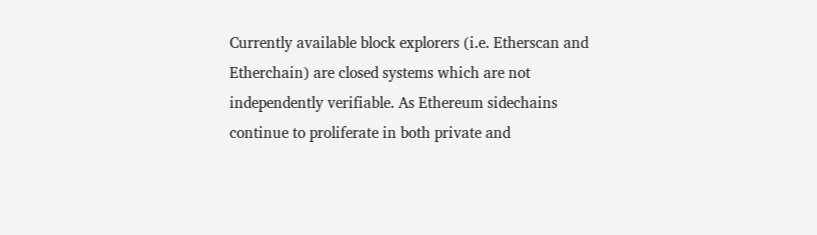Currently available block explorers (i.e. Etherscan and Etherchain) are closed systems which are not independently verifiable. As Ethereum sidechains continue to proliferate in both private and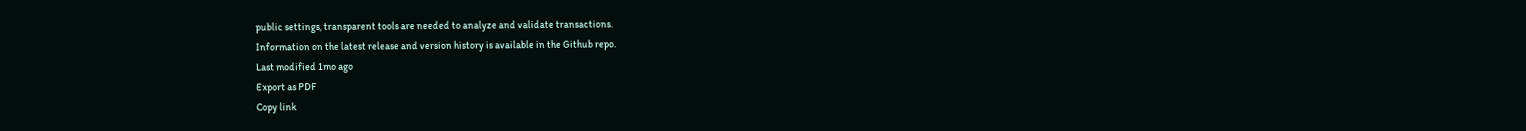public settings, transparent tools are needed to analyze and validate transactions.
Information on the latest release and version history is available in the Github repo.
Last modified 1mo ago
Export as PDF
Copy link